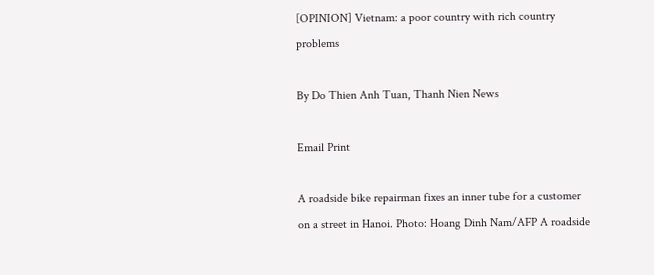[OPINION] Vietnam: a poor country with rich country problems

By Do Thien Anh Tuan, Thanh Nien News

Email Print

A roadside bike repairman fixes an inner tube for a customer on a street in Hanoi. Photo: Hoang Dinh Nam/AFP A roadside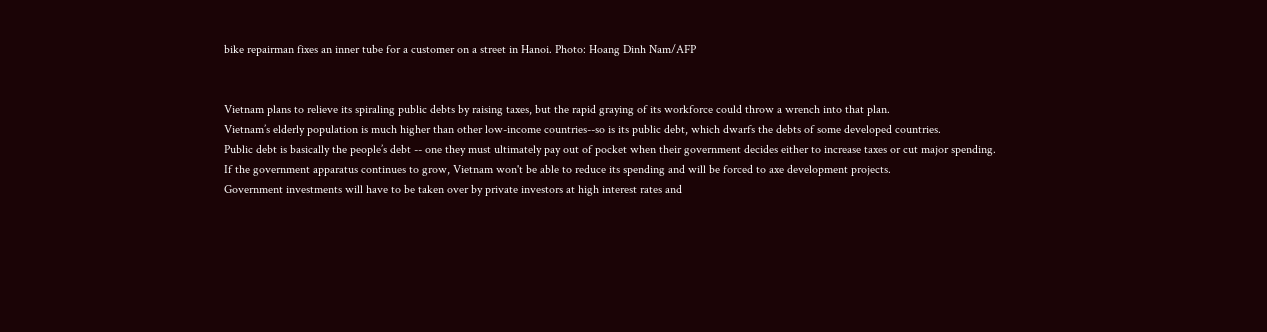bike repairman fixes an inner tube for a customer on a street in Hanoi. Photo: Hoang Dinh Nam/AFP


Vietnam plans to relieve its spiraling public debts by raising taxes, but the rapid graying of its workforce could throw a wrench into that plan.
Vietnam’s elderly population is much higher than other low-income countries--so is its public debt, which dwarfs the debts of some developed countries.
Public debt is basically the people’s debt -- one they must ultimately pay out of pocket when their government decides either to increase taxes or cut major spending.
If the government apparatus continues to grow, Vietnam won't be able to reduce its spending and will be forced to axe development projects.
Government investments will have to be taken over by private investors at high interest rates and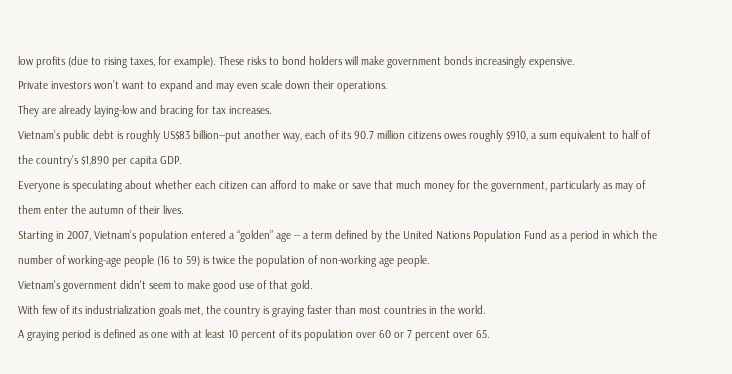low profits (due to rising taxes, for example). These risks to bond holders will make government bonds increasingly expensive.
Private investors won’t want to expand and may even scale down their operations.
They are already laying-low and bracing for tax increases.
Vietnam’s public debt is roughly US$83 billion--put another way, each of its 90.7 million citizens owes roughly $910, a sum equivalent to half of the country’s $1,890 per capita GDP.
Everyone is speculating about whether each citizen can afford to make or save that much money for the government, particularly as may of them enter the autumn of their lives.
Starting in 2007, Vietnam’s population entered a “golden” age -- a term defined by the United Nations Population Fund as a period in which the number of working-age people (16 to 59) is twice the population of non-working age people.
Vietnam's government didn't seem to make good use of that gold.
With few of its industrialization goals met, the country is graying faster than most countries in the world.
A graying period is defined as one with at least 10 percent of its population over 60 or 7 percent over 65.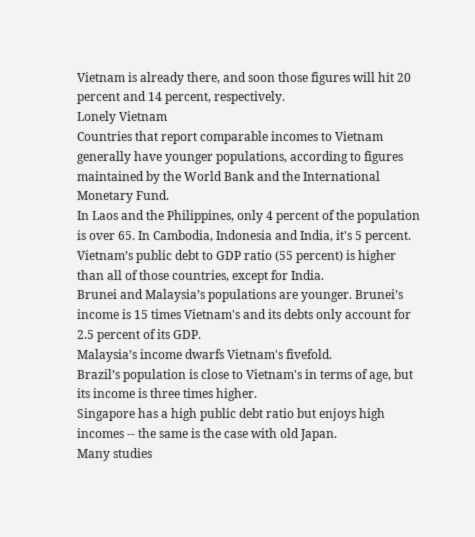Vietnam is already there, and soon those figures will hit 20 percent and 14 percent, respectively.
Lonely Vietnam
Countries that report comparable incomes to Vietnam generally have younger populations, according to figures maintained by the World Bank and the International Monetary Fund.
In Laos and the Philippines, only 4 percent of the population is over 65. In Cambodia, Indonesia and India, it's 5 percent.
Vietnam’s public debt to GDP ratio (55 percent) is higher than all of those countries, except for India.
Brunei and Malaysia’s populations are younger. Brunei’s income is 15 times Vietnam's and its debts only account for 2.5 percent of its GDP.
Malaysia’s income dwarfs Vietnam's fivefold.
Brazil’s population is close to Vietnam's in terms of age, but its income is three times higher.
Singapore has a high public debt ratio but enjoys high incomes -- the same is the case with old Japan.
Many studies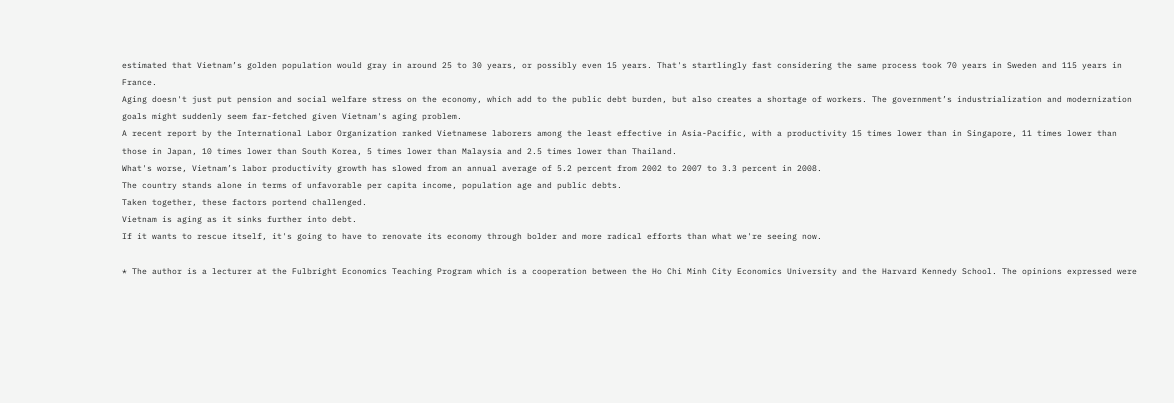estimated that Vietnam’s golden population would gray in around 25 to 30 years, or possibly even 15 years. That's startlingly fast considering the same process took 70 years in Sweden and 115 years in France.
Aging doesn't just put pension and social welfare stress on the economy, which add to the public debt burden, but also creates a shortage of workers. The government’s industrialization and modernization goals might suddenly seem far-fetched given Vietnam's aging problem.
A recent report by the International Labor Organization ranked Vietnamese laborers among the least effective in Asia-Pacific, with a productivity 15 times lower than in Singapore, 11 times lower than those in Japan, 10 times lower than South Korea, 5 times lower than Malaysia and 2.5 times lower than Thailand.
What's worse, Vietnam’s labor productivity growth has slowed from an annual average of 5.2 percent from 2002 to 2007 to 3.3 percent in 2008.
The country stands alone in terms of unfavorable per capita income, population age and public debts.
Taken together, these factors portend challenged.
Vietnam is aging as it sinks further into debt.
If it wants to rescue itself, it's going to have to renovate its economy through bolder and more radical efforts than what we're seeing now.

* The author is a lecturer at the Fulbright Economics Teaching Program which is a cooperation between the Ho Chi Minh City Economics University and the Harvard Kennedy School. The opinions expressed were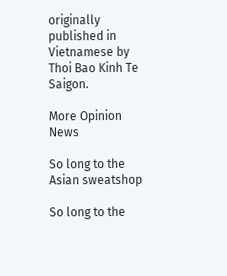originally published in Vietnamese by Thoi Bao Kinh Te Saigon.

More Opinion News

So long to the Asian sweatshop

So long to the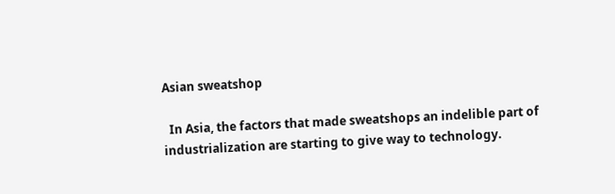Asian sweatshop

  In Asia, the factors that made sweatshops an indelible part of industrialization are starting to give way to technology.